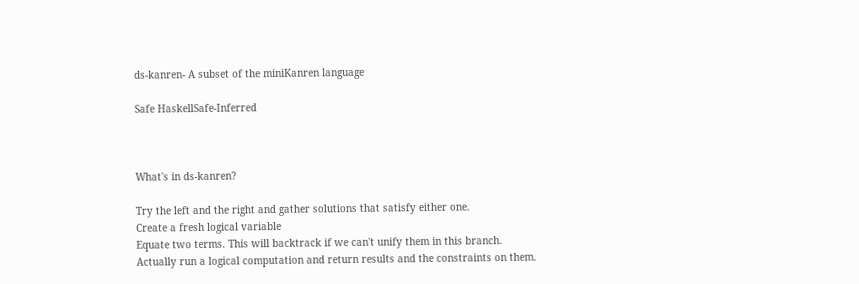ds-kanren- A subset of the miniKanren language

Safe HaskellSafe-Inferred



What's in ds-kanren?

Try the left and the right and gather solutions that satisfy either one.
Create a fresh logical variable
Equate two terms. This will backtrack if we can't unify them in this branch.
Actually run a logical computation and return results and the constraints on them.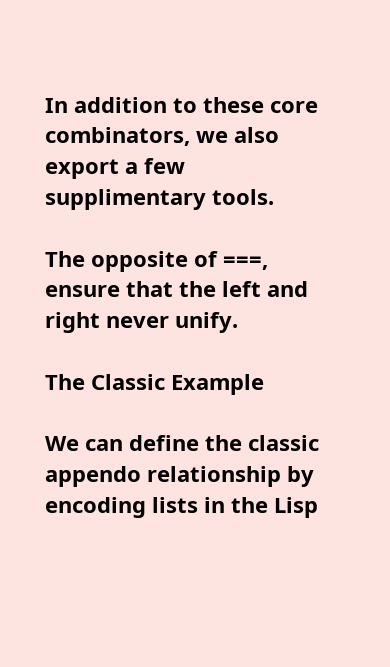In addition to these core combinators, we also export a few supplimentary tools.

The opposite of ===, ensure that the left and right never unify.

The Classic Example

We can define the classic appendo relationship by encoding lists in the Lisp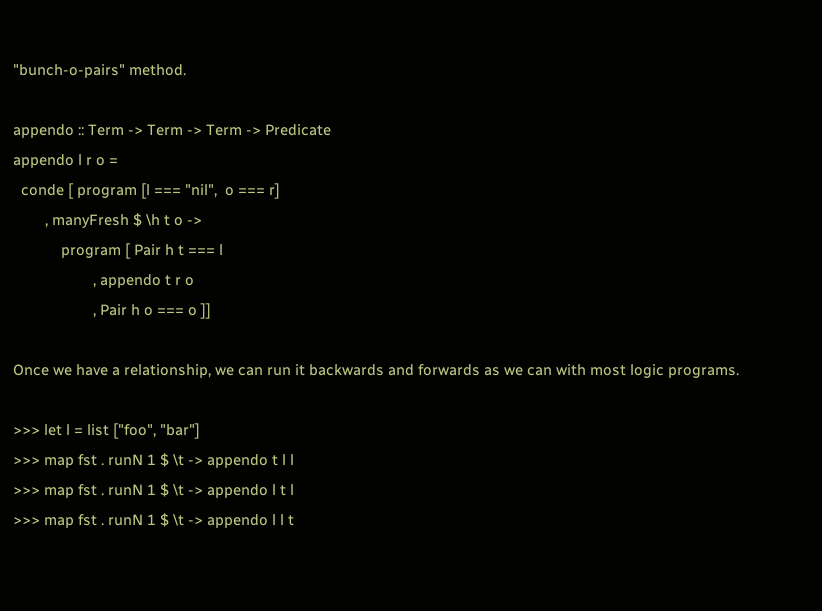"bunch-o-pairs" method.

appendo :: Term -> Term -> Term -> Predicate
appendo l r o =
  conde [ program [l === "nil",  o === r]
        , manyFresh $ \h t o ->
            program [ Pair h t === l
                    , appendo t r o
                    , Pair h o === o ]]

Once we have a relationship, we can run it backwards and forwards as we can with most logic programs.

>>> let l = list ["foo", "bar"]
>>> map fst . runN 1 $ \t -> appendo t l l
>>> map fst . runN 1 $ \t -> appendo l t l
>>> map fst . runN 1 $ \t -> appendo l l t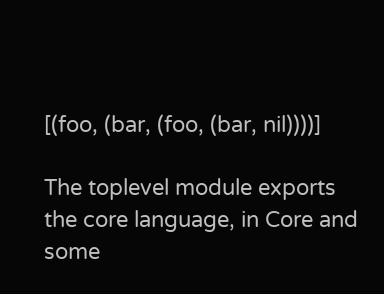[(foo, (bar, (foo, (bar, nil))))]

The toplevel module exports the core language, in Core and some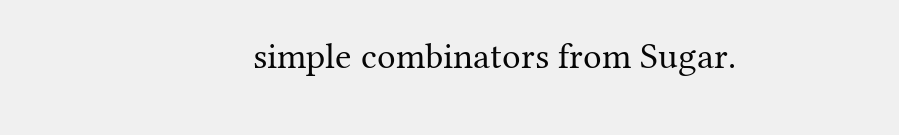simple combinators from Sugar.